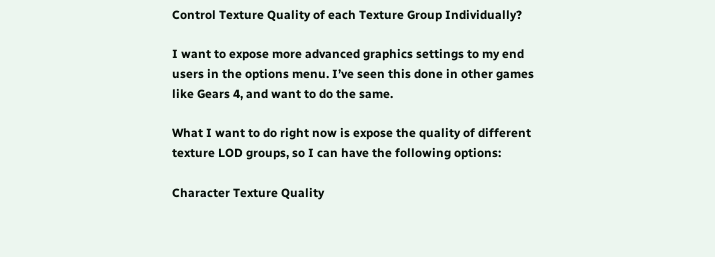Control Texture Quality of each Texture Group Individually?

I want to expose more advanced graphics settings to my end users in the options menu. I’ve seen this done in other games like Gears 4, and want to do the same.

What I want to do right now is expose the quality of different texture LOD groups, so I can have the following options:

Character Texture Quality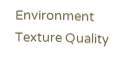Environment Texture Quality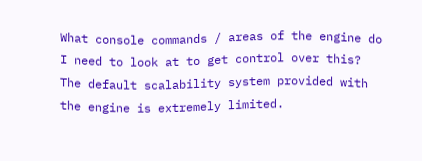What console commands / areas of the engine do I need to look at to get control over this? The default scalability system provided with the engine is extremely limited.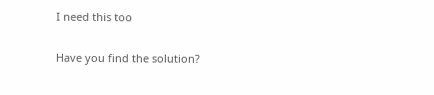I need this too

Have you find the solution?